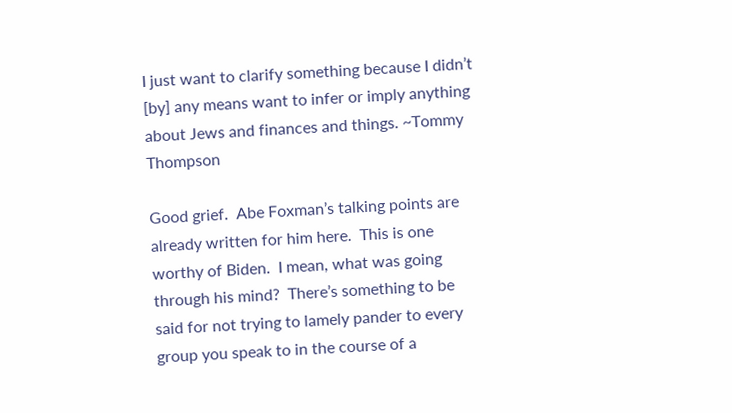I just want to clarify something because I didn’t [by] any means want to infer or imply anything about Jews and finances and things. ~Tommy Thompson

Good grief.  Abe Foxman’s talking points are already written for him here.  This is one worthy of Biden.  I mean, what was going through his mind?  There’s something to be said for not trying to lamely pander to every group you speak to in the course of a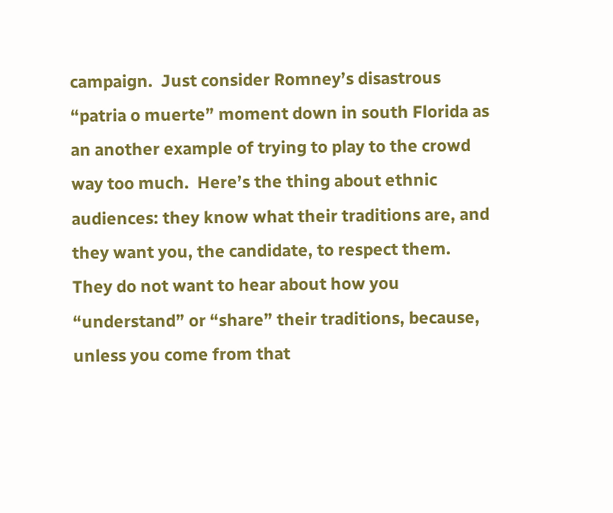campaign.  Just consider Romney’s disastrous “patria o muerte” moment down in south Florida as an another example of trying to play to the crowd way too much.  Here’s the thing about ethnic audiences: they know what their traditions are, and they want you, the candidate, to respect them.  They do not want to hear about how you “understand” or “share” their traditions, because, unless you come from that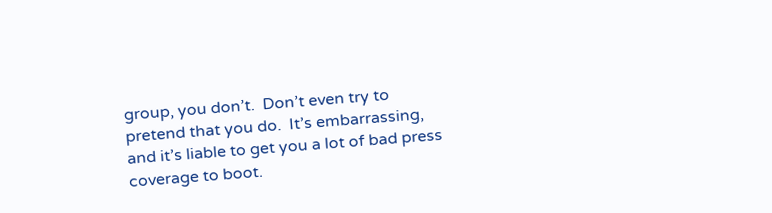group, you don’t.  Don’t even try to pretend that you do.  It’s embarrassing, and it’s liable to get you a lot of bad press coverage to boot.